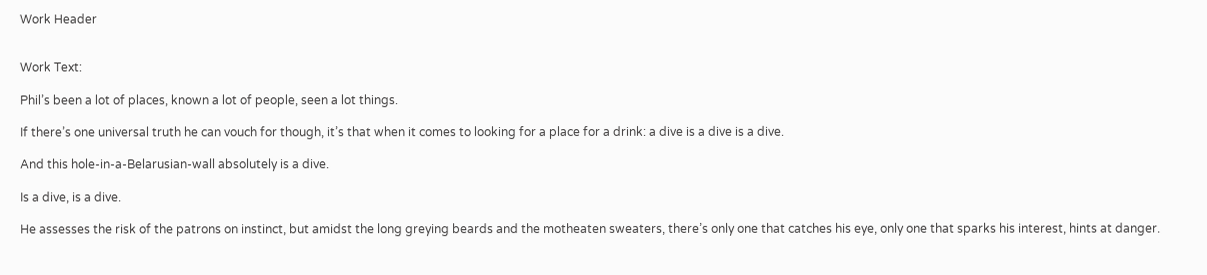Work Header


Work Text:

Phil’s been a lot of places, known a lot of people, seen a lot things.

If there’s one universal truth he can vouch for though, it’s that when it comes to looking for a place for a drink: a dive is a dive is a dive.

And this hole-in-a-Belarusian-wall absolutely is a dive.

Is a dive, is a dive.

He assesses the risk of the patrons on instinct, but amidst the long greying beards and the motheaten sweaters, there’s only one that catches his eye, only one that sparks his interest, hints at danger.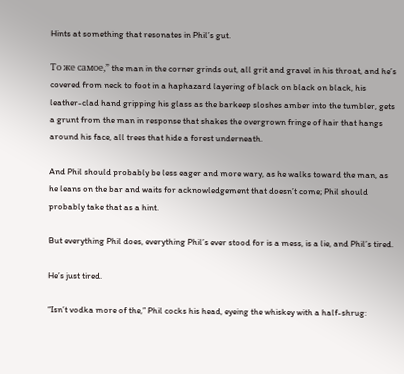Hints at something that resonates in Phil’s gut.

То же самое,” the man in the corner grinds out, all grit and gravel in his throat, and he’s covered from neck to foot in a haphazard layering of black on black on black, his leather-clad hand gripping his glass as the barkeep sloshes amber into the tumbler, gets a grunt from the man in response that shakes the overgrown fringe of hair that hangs around his face, all trees that hide a forest underneath.

And Phil should probably be less eager and more wary, as he walks toward the man, as he leans on the bar and waits for acknowledgement that doesn’t come; Phil should probably take that as a hint.

But everything Phil does, everything Phil’s ever stood for is a mess, is a lie, and Phil’s tired.

He’s just tired.

“Isn’t vodka more of the,” Phil cocks his head, eyeing the whiskey with a half-shrug: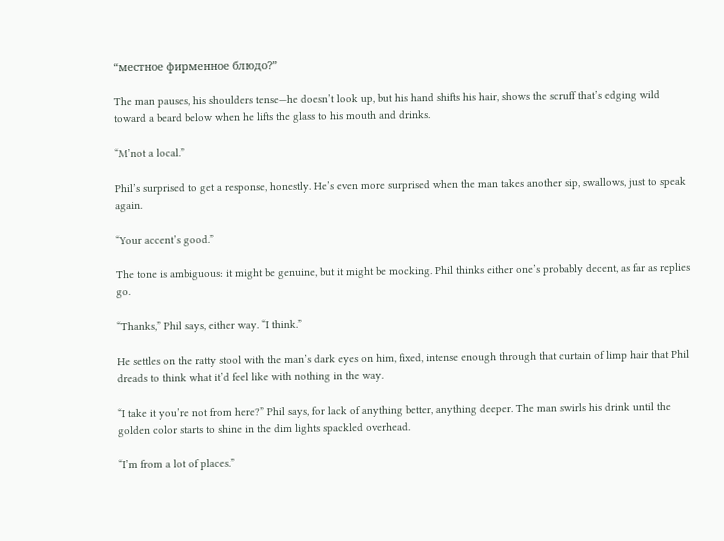“местное фирменное блюдо?”

The man pauses, his shoulders tense—he doesn’t look up, but his hand shifts his hair, shows the scruff that’s edging wild toward a beard below when he lifts the glass to his mouth and drinks.

“M’not a local.”

Phil’s surprised to get a response, honestly. He’s even more surprised when the man takes another sip, swallows, just to speak again.

“Your accent’s good.”

The tone is ambiguous: it might be genuine, but it might be mocking. Phil thinks either one’s probably decent, as far as replies go.

“Thanks,” Phil says, either way. “I think.”

He settles on the ratty stool with the man’s dark eyes on him, fixed, intense enough through that curtain of limp hair that Phil dreads to think what it’d feel like with nothing in the way.

“I take it you’re not from here?” Phil says, for lack of anything better, anything deeper. The man swirls his drink until the golden color starts to shine in the dim lights spackled overhead.

“I’m from a lot of places.”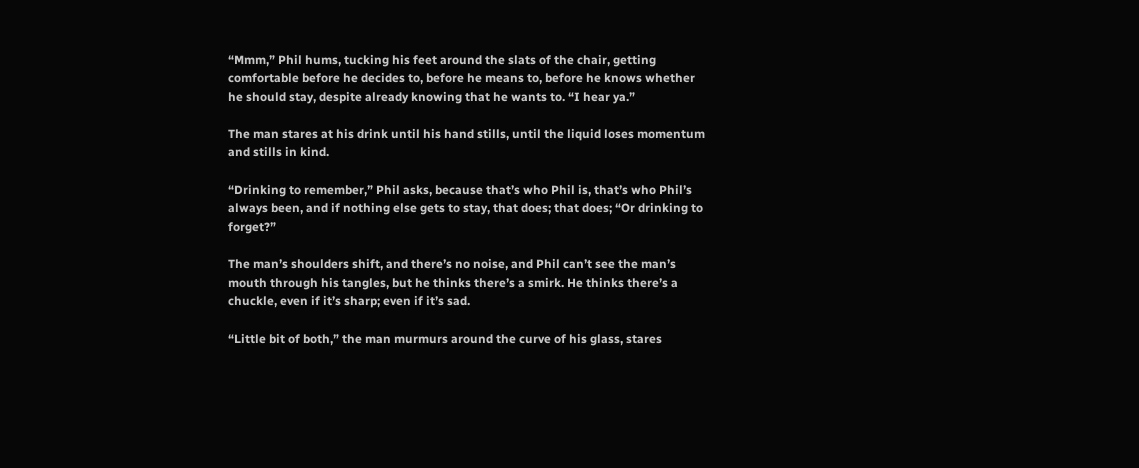“Mmm,” Phil hums, tucking his feet around the slats of the chair, getting comfortable before he decides to, before he means to, before he knows whether he should stay, despite already knowing that he wants to. “I hear ya.”

The man stares at his drink until his hand stills, until the liquid loses momentum and stills in kind.

“Drinking to remember,” Phil asks, because that’s who Phil is, that’s who Phil’s always been, and if nothing else gets to stay, that does; that does; “Or drinking to forget?”

The man’s shoulders shift, and there’s no noise, and Phil can’t see the man’s mouth through his tangles, but he thinks there’s a smirk. He thinks there’s a chuckle, even if it’s sharp; even if it’s sad.

“Little bit of both,” the man murmurs around the curve of his glass, stares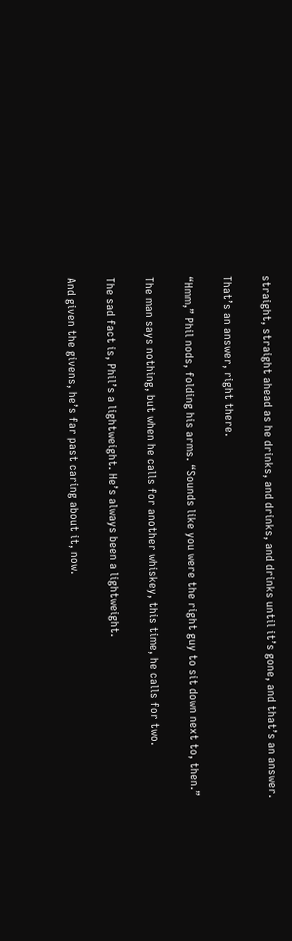straight, straight ahead as he drinks, and drinks, and drinks until it’s gone, and that’s an answer.

That’s an answer, right there.

“Hmm,” Phil nods, folding his arms. “Sounds like you were the right guy to sit down next to, then.”

The man says nothing, but when he calls for another whiskey, this time, he calls for two.

The sad fact is, Phil’s a lightweight. He’s always been a lightweight.

And given the givens, he’s far past caring about it, now.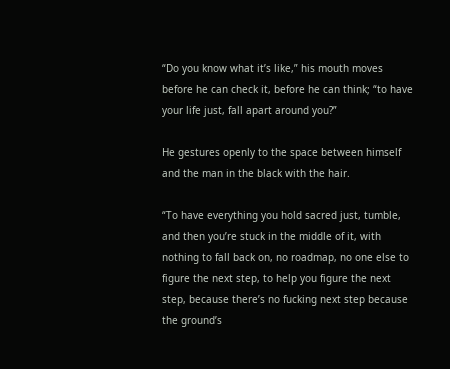“Do you know what it’s like,” his mouth moves before he can check it, before he can think; “to have your life just, fall apart around you?”

He gestures openly to the space between himself and the man in the black with the hair.

“To have everything you hold sacred just, tumble, and then you’re stuck in the middle of it, with nothing to fall back on, no roadmap, no one else to figure the next step, to help you figure the next step, because there’s no fucking next step because the ground’s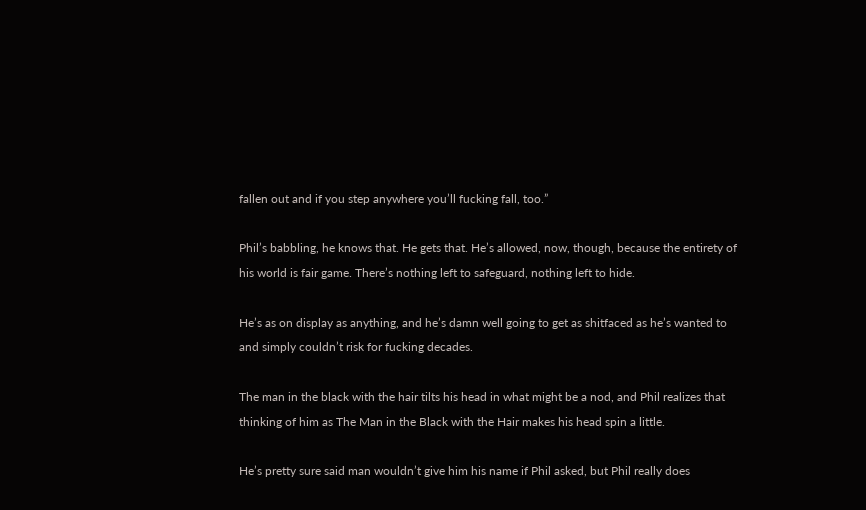fallen out and if you step anywhere you’ll fucking fall, too.”

Phil’s babbling, he knows that. He gets that. He’s allowed, now, though, because the entirety of his world is fair game. There’s nothing left to safeguard, nothing left to hide.

He’s as on display as anything, and he’s damn well going to get as shitfaced as he’s wanted to and simply couldn’t risk for fucking decades.

The man in the black with the hair tilts his head in what might be a nod, and Phil realizes that thinking of him as The Man in the Black with the Hair makes his head spin a little.

He’s pretty sure said man wouldn’t give him his name if Phil asked, but Phil really does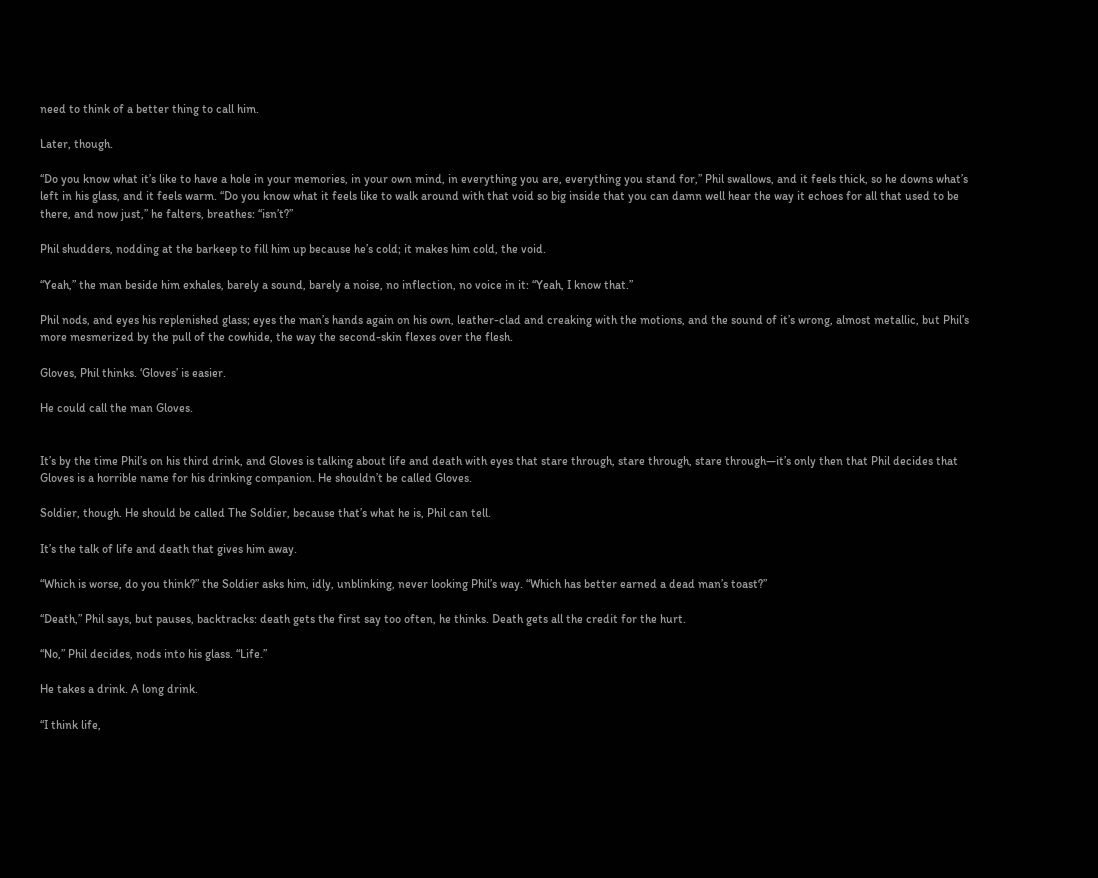need to think of a better thing to call him.

Later, though.

“Do you know what it’s like to have a hole in your memories, in your own mind, in everything you are, everything you stand for,” Phil swallows, and it feels thick, so he downs what’s left in his glass, and it feels warm. “Do you know what it feels like to walk around with that void so big inside that you can damn well hear the way it echoes for all that used to be there, and now just,” he falters, breathes: “isn’t?”

Phil shudders, nodding at the barkeep to fill him up because he’s cold; it makes him cold, the void.

“Yeah,” the man beside him exhales, barely a sound, barely a noise, no inflection, no voice in it: “Yeah, I know that.”

Phil nods, and eyes his replenished glass; eyes the man’s hands again on his own, leather-clad and creaking with the motions, and the sound of it’s wrong, almost metallic, but Phil’s more mesmerized by the pull of the cowhide, the way the second-skin flexes over the flesh.

Gloves, Phil thinks. ‘Gloves’ is easier.

He could call the man Gloves.


It’s by the time Phil’s on his third drink, and Gloves is talking about life and death with eyes that stare through, stare through, stare through—it’s only then that Phil decides that Gloves is a horrible name for his drinking companion. He shouldn’t be called Gloves.

Soldier, though. He should be called The Soldier, because that’s what he is, Phil can tell.

It’s the talk of life and death that gives him away.

“Which is worse, do you think?” the Soldier asks him, idly, unblinking, never looking Phil’s way. “Which has better earned a dead man’s toast?”

“Death,” Phil says, but pauses, backtracks: death gets the first say too often, he thinks. Death gets all the credit for the hurt.

“No,” Phil decides, nods into his glass. “Life.”

He takes a drink. A long drink.

“I think life,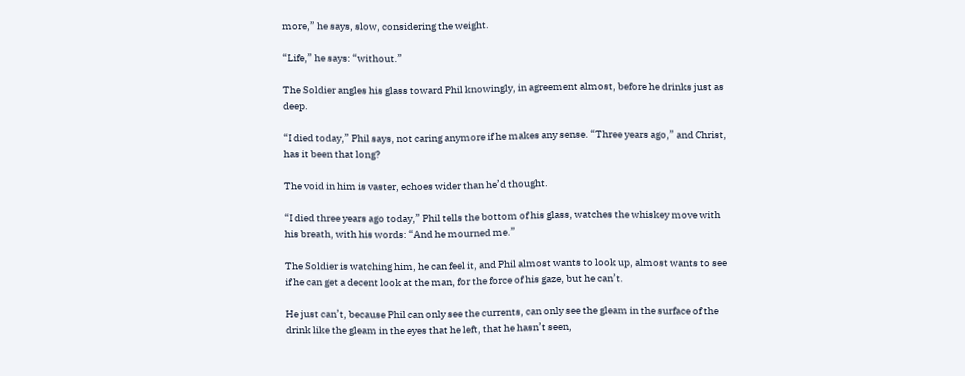more,” he says, slow, considering the weight.

“Life,” he says: “without.”

The Soldier angles his glass toward Phil knowingly, in agreement almost, before he drinks just as deep.

“I died today,” Phil says, not caring anymore if he makes any sense. “Three years ago,” and Christ, has it been that long?

The void in him is vaster, echoes wider than he’d thought.

“I died three years ago today,” Phil tells the bottom of his glass, watches the whiskey move with his breath, with his words: “And he mourned me.”

The Soldier is watching him, he can feel it, and Phil almost wants to look up, almost wants to see if he can get a decent look at the man, for the force of his gaze, but he can’t.

He just can’t, because Phil can only see the currents, can only see the gleam in the surface of the drink like the gleam in the eyes that he left, that he hasn’t seen,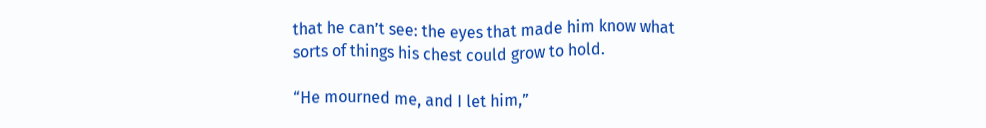that he can’t see: the eyes that made him know what sorts of things his chest could grow to hold.

“He mourned me, and I let him,”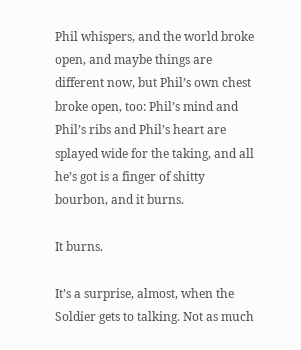Phil whispers, and the world broke open, and maybe things are different now, but Phil’s own chest broke open, too: Phil’s mind and Phil’s ribs and Phil’s heart are splayed wide for the taking, and all he’s got is a finger of shitty bourbon, and it burns.

It burns.

It’s a surprise, almost, when the Soldier gets to talking. Not as much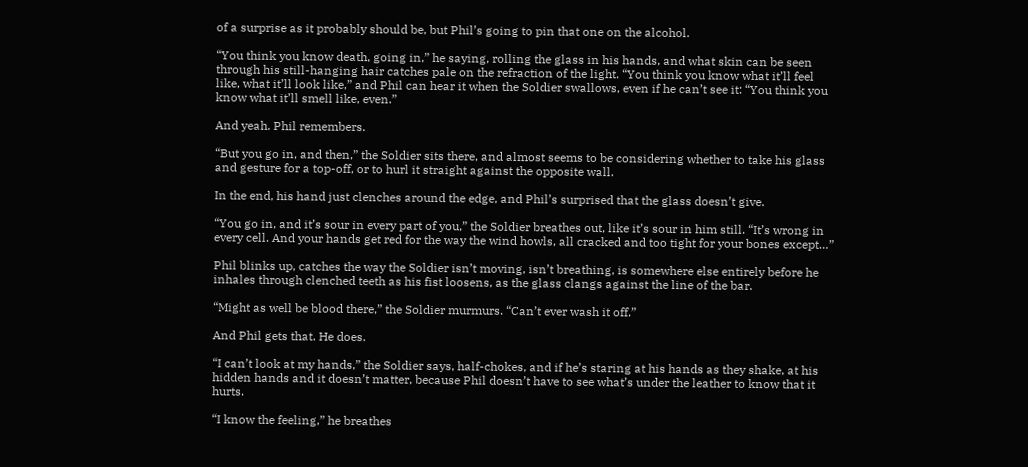of a surprise as it probably should be, but Phil’s going to pin that one on the alcohol.

“You think you know death, going in,” he saying, rolling the glass in his hands, and what skin can be seen through his still-hanging hair catches pale on the refraction of the light. “You think you know what it’ll feel like, what it’ll look like,” and Phil can hear it when the Soldier swallows, even if he can’t see it: “You think you know what it’ll smell like, even.”

And yeah. Phil remembers.

“But you go in, and then,” the Soldier sits there, and almost seems to be considering whether to take his glass and gesture for a top-off, or to hurl it straight against the opposite wall.

In the end, his hand just clenches around the edge, and Phil’s surprised that the glass doesn’t give.

“You go in, and it’s sour in every part of you,” the Soldier breathes out, like it’s sour in him still. “It’s wrong in every cell. And your hands get red for the way the wind howls, all cracked and too tight for your bones except…”

Phil blinks up, catches the way the Soldier isn’t moving, isn’t breathing, is somewhere else entirely before he inhales through clenched teeth as his fist loosens, as the glass clangs against the line of the bar.

“Might as well be blood there,” the Soldier murmurs. “Can’t ever wash it off.”

And Phil gets that. He does.

“I can’t look at my hands,” the Soldier says, half-chokes, and if he’s staring at his hands as they shake, at his hidden hands and it doesn’t matter, because Phil doesn’t have to see what’s under the leather to know that it hurts.

“I know the feeling,” he breathes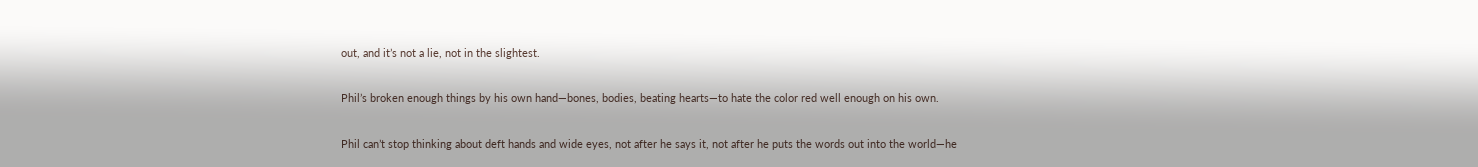out, and it’s not a lie, not in the slightest.

Phil’s broken enough things by his own hand—bones, bodies, beating hearts—to hate the color red well enough on his own.

Phil can’t stop thinking about deft hands and wide eyes, not after he says it, not after he puts the words out into the world—he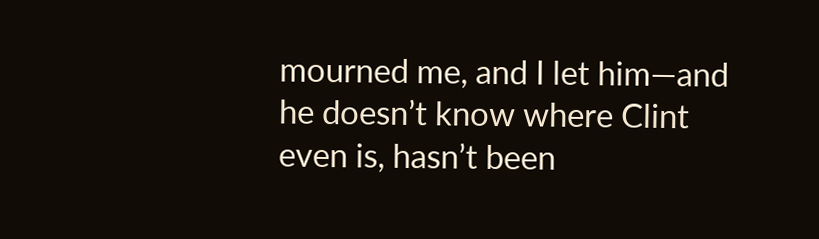mourned me, and I let him—and he doesn’t know where Clint even is, hasn’t been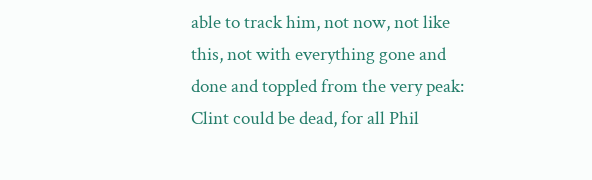able to track him, not now, not like this, not with everything gone and done and toppled from the very peak: Clint could be dead, for all Phil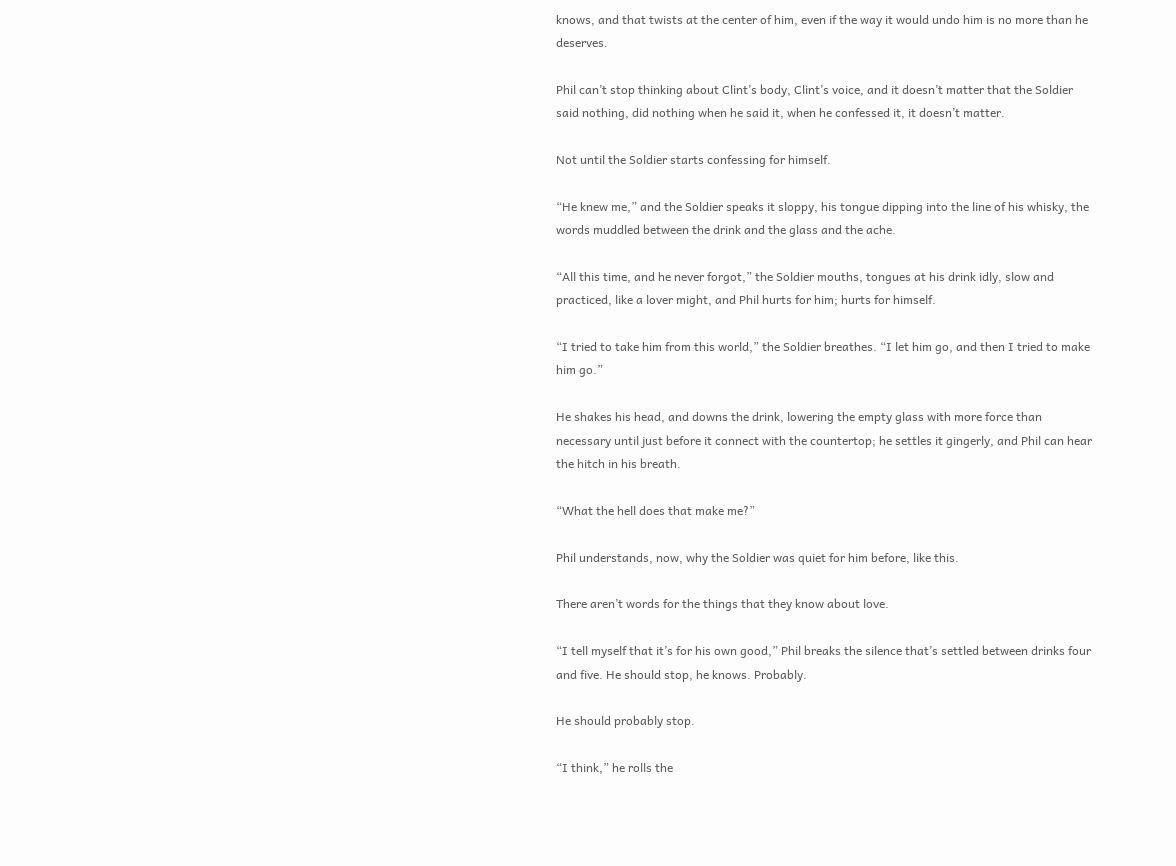knows, and that twists at the center of him, even if the way it would undo him is no more than he deserves.

Phil can’t stop thinking about Clint’s body, Clint’s voice, and it doesn’t matter that the Soldier said nothing, did nothing when he said it, when he confessed it, it doesn’t matter.

Not until the Soldier starts confessing for himself.

“He knew me,” and the Soldier speaks it sloppy, his tongue dipping into the line of his whisky, the words muddled between the drink and the glass and the ache.

“All this time, and he never forgot,” the Soldier mouths, tongues at his drink idly, slow and practiced, like a lover might, and Phil hurts for him; hurts for himself.

“I tried to take him from this world,” the Soldier breathes. “I let him go, and then I tried to make him go.”

He shakes his head, and downs the drink, lowering the empty glass with more force than necessary until just before it connect with the countertop; he settles it gingerly, and Phil can hear the hitch in his breath.

“What the hell does that make me?”

Phil understands, now, why the Soldier was quiet for him before, like this.

There aren’t words for the things that they know about love.

“I tell myself that it’s for his own good,” Phil breaks the silence that’s settled between drinks four and five. He should stop, he knows. Probably.

He should probably stop.

“I think,” he rolls the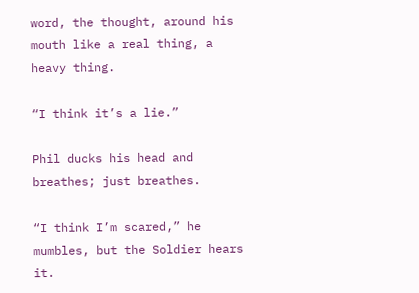word, the thought, around his mouth like a real thing, a heavy thing.

“I think it’s a lie.”

Phil ducks his head and breathes; just breathes.

“I think I’m scared,” he mumbles, but the Soldier hears it.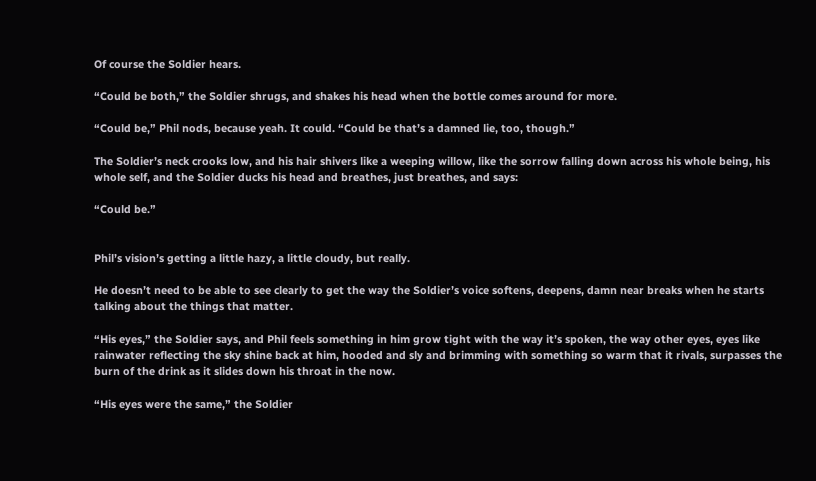Of course the Soldier hears.

“Could be both,” the Soldier shrugs, and shakes his head when the bottle comes around for more.

“Could be,” Phil nods, because yeah. It could. “Could be that’s a damned lie, too, though.”

The Soldier’s neck crooks low, and his hair shivers like a weeping willow, like the sorrow falling down across his whole being, his whole self, and the Soldier ducks his head and breathes, just breathes, and says:

“Could be.”


Phil’s vision’s getting a little hazy, a little cloudy, but really.

He doesn’t need to be able to see clearly to get the way the Soldier’s voice softens, deepens, damn near breaks when he starts talking about the things that matter.

“His eyes,” the Soldier says, and Phil feels something in him grow tight with the way it’s spoken, the way other eyes, eyes like rainwater reflecting the sky shine back at him, hooded and sly and brimming with something so warm that it rivals, surpasses the burn of the drink as it slides down his throat in the now.

“His eyes were the same,” the Soldier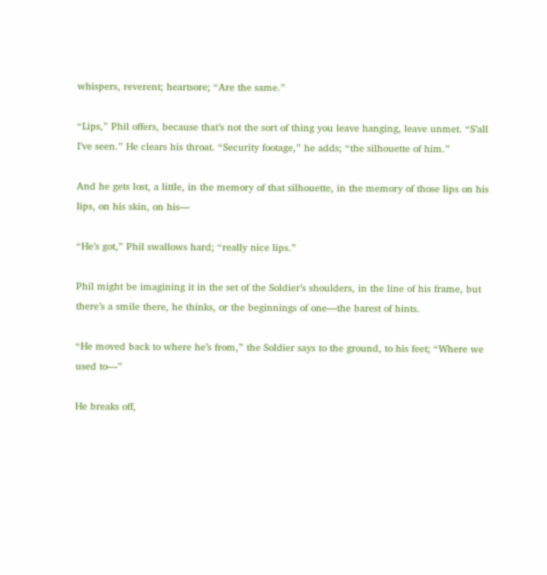whispers, reverent; heartsore; “Are the same.”

“Lips,” Phil offers, because that’s not the sort of thing you leave hanging, leave unmet. “S’all I’ve seen.” He clears his throat. “Security footage,” he adds; “the silhouette of him.”

And he gets lost, a little, in the memory of that silhouette, in the memory of those lips on his lips, on his skin, on his—

“He’s got,” Phil swallows hard; “really nice lips.”

Phil might be imagining it in the set of the Soldier’s shoulders, in the line of his frame, but there’s a smile there, he thinks, or the beginnings of one—the barest of hints.

“He moved back to where he’s from,” the Soldier says to the ground, to his feet; “Where we used to—”

He breaks off,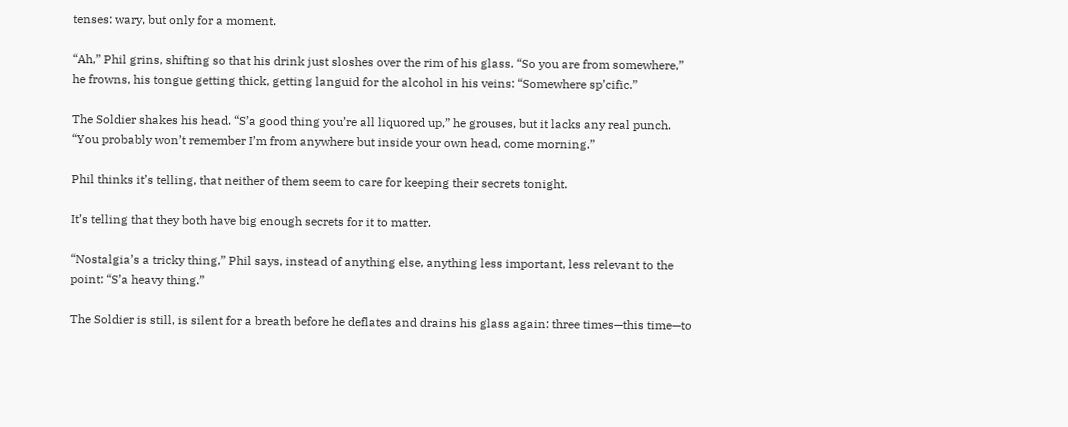tenses: wary, but only for a moment.

“Ah,” Phil grins, shifting so that his drink just sloshes over the rim of his glass. “So you are from somewhere,” he frowns, his tongue getting thick, getting languid for the alcohol in his veins: “Somewhere sp’cific.”

The Soldier shakes his head. “S’a good thing you’re all liquored up,” he grouses, but it lacks any real punch. “You probably won’t remember I’m from anywhere but inside your own head, come morning.”

Phil thinks it’s telling, that neither of them seem to care for keeping their secrets tonight.

It’s telling that they both have big enough secrets for it to matter.

“Nostalgia’s a tricky thing,” Phil says, instead of anything else, anything less important, less relevant to the point: “S’a heavy thing.”

The Soldier is still, is silent for a breath before he deflates and drains his glass again: three times—this time—to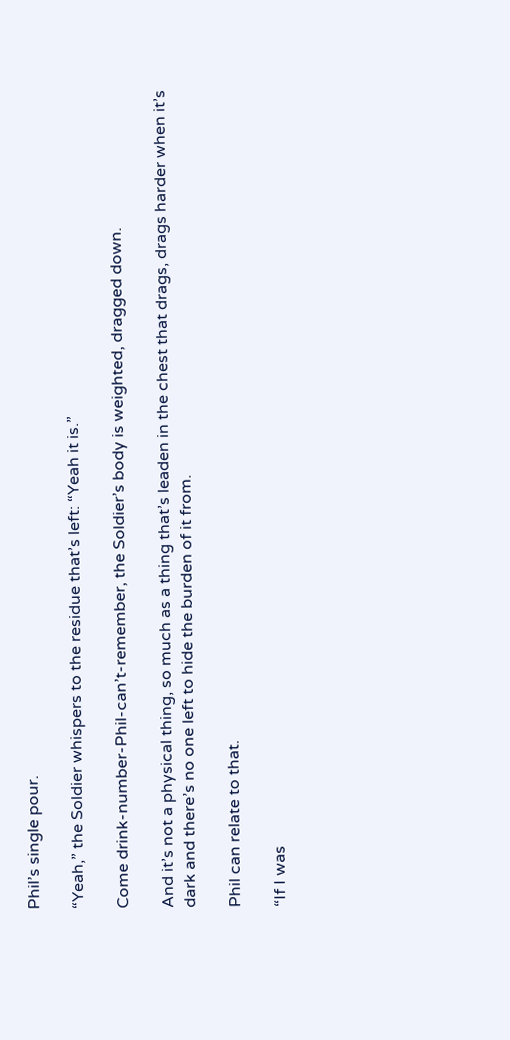Phil’s single pour.

“Yeah,” the Soldier whispers to the residue that’s left: “Yeah it is.”

Come drink-number-Phil-can’t-remember, the Soldier’s body is weighted, dragged down.

And it’s not a physical thing, so much as a thing that’s leaden in the chest that drags, drags harder when it’s dark and there’s no one left to hide the burden of it from.

Phil can relate to that.

“If I was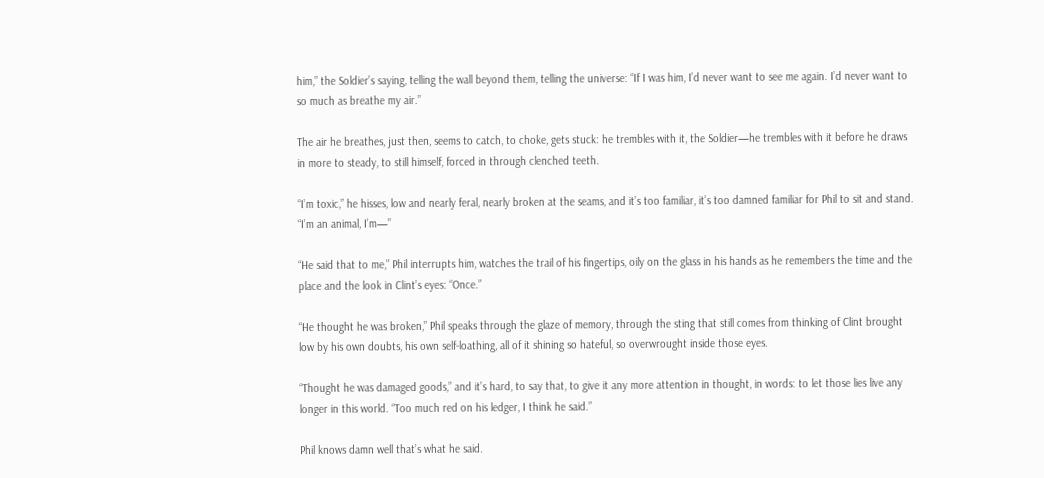him,” the Soldier’s saying, telling the wall beyond them, telling the universe: “If I was him, I’d never want to see me again. I’d never want to so much as breathe my air.”

The air he breathes, just then, seems to catch, to choke, gets stuck: he trembles with it, the Soldier—he trembles with it before he draws in more to steady, to still himself, forced in through clenched teeth.

“I’m toxic,” he hisses, low and nearly feral, nearly broken at the seams, and it’s too familiar, it’s too damned familiar for Phil to sit and stand. “I’m an animal, I’m—”

“He said that to me,” Phil interrupts him, watches the trail of his fingertips, oily on the glass in his hands as he remembers the time and the place and the look in Clint’s eyes: “Once.”

“He thought he was broken,” Phil speaks through the glaze of memory, through the sting that still comes from thinking of Clint brought low by his own doubts, his own self-loathing, all of it shining so hateful, so overwrought inside those eyes.

“Thought he was damaged goods,” and it’s hard, to say that, to give it any more attention in thought, in words: to let those lies live any longer in this world. “Too much red on his ledger, I think he said.”

Phil knows damn well that’s what he said.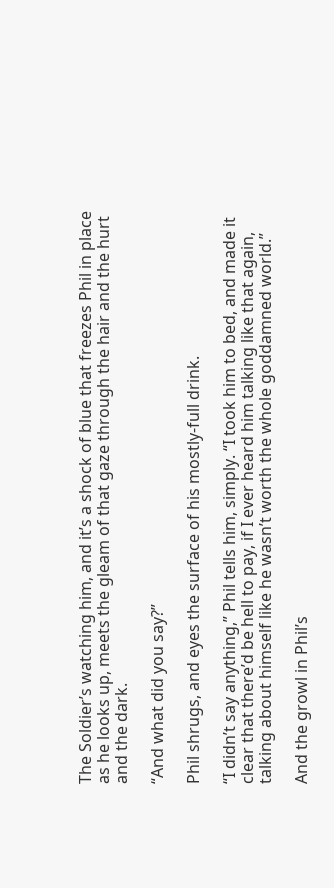The Soldier’s watching him, and it’s a shock of blue that freezes Phil in place as he looks up, meets the gleam of that gaze through the hair and the hurt and the dark.

“And what did you say?”

Phil shrugs, and eyes the surface of his mostly-full drink.

“I didn’t say anything,” Phil tells him, simply. “I took him to bed, and made it clear that there’d be hell to pay, if I ever heard him talking like that again, talking about himself like he wasn’t worth the whole goddamned world.”

And the growl in Phil’s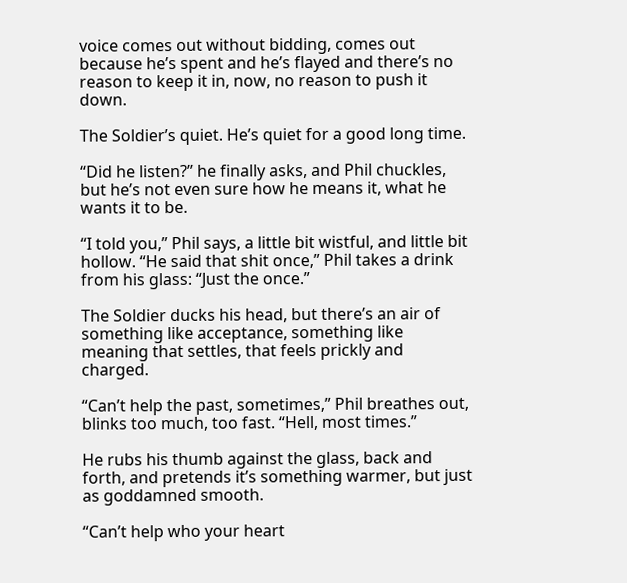voice comes out without bidding, comes out because he’s spent and he’s flayed and there’s no reason to keep it in, now, no reason to push it down.

The Soldier’s quiet. He’s quiet for a good long time.

“Did he listen?” he finally asks, and Phil chuckles, but he’s not even sure how he means it, what he wants it to be.

“I told you,” Phil says, a little bit wistful, and little bit hollow. “He said that shit once,” Phil takes a drink from his glass: “Just the once.”

The Soldier ducks his head, but there’s an air of something like acceptance, something like meaning that settles, that feels prickly and charged.

“Can’t help the past, sometimes,” Phil breathes out, blinks too much, too fast. “Hell, most times.”

He rubs his thumb against the glass, back and forth, and pretends it’s something warmer, but just as goddamned smooth.

“Can’t help who your heart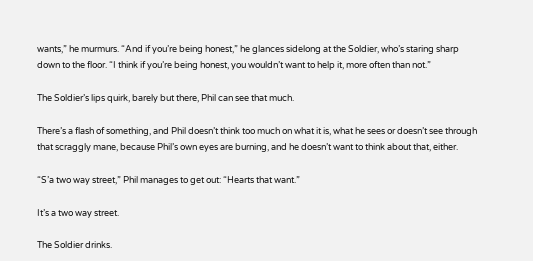wants,” he murmurs. “And if you’re being honest,” he glances sidelong at the Soldier, who’s staring sharp down to the floor. “I think if you’re being honest, you wouldn’t want to help it, more often than not.”

The Soldier’s lips quirk, barely but there, Phil can see that much.

There’s a flash of something, and Phil doesn’t think too much on what it is, what he sees or doesn’t see through that scraggly mane, because Phil’s own eyes are burning, and he doesn’t want to think about that, either.

“S’a two way street,” Phil manages to get out: “Hearts that want.”

It’s a two way street.

The Soldier drinks.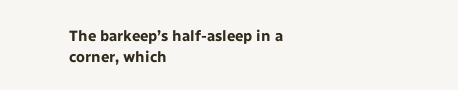The barkeep’s half-asleep in a corner, which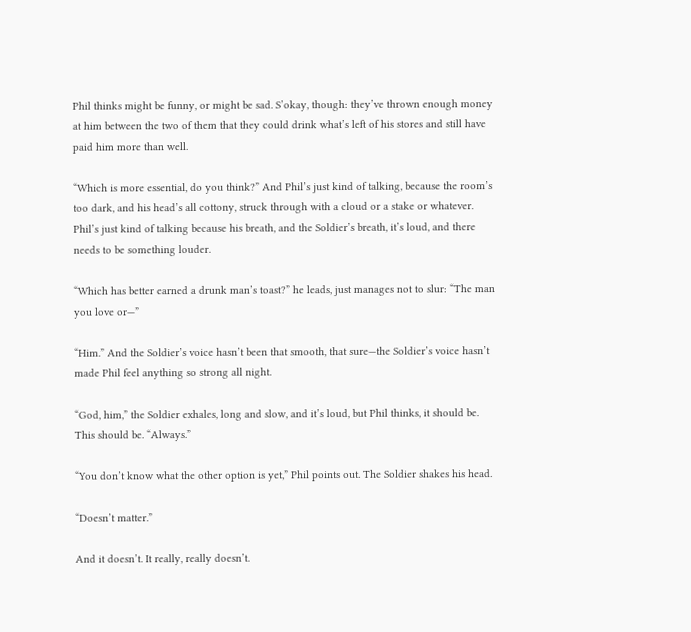Phil thinks might be funny, or might be sad. S’okay, though: they’ve thrown enough money at him between the two of them that they could drink what’s left of his stores and still have paid him more than well.

“Which is more essential, do you think?” And Phil’s just kind of talking, because the room’s too dark, and his head’s all cottony, struck through with a cloud or a stake or whatever. Phil’s just kind of talking because his breath, and the Soldier’s breath, it’s loud, and there needs to be something louder.

“Which has better earned a drunk man’s toast?” he leads, just manages not to slur: “The man you love or—”

“Him.” And the Soldier’s voice hasn’t been that smooth, that sure—the Soldier’s voice hasn’t made Phil feel anything so strong all night.

“God, him,” the Soldier exhales, long and slow, and it’s loud, but Phil thinks, it should be. This should be. “Always.”

“You don’t know what the other option is yet,” Phil points out. The Soldier shakes his head.

“Doesn’t matter.”

And it doesn’t. It really, really doesn’t.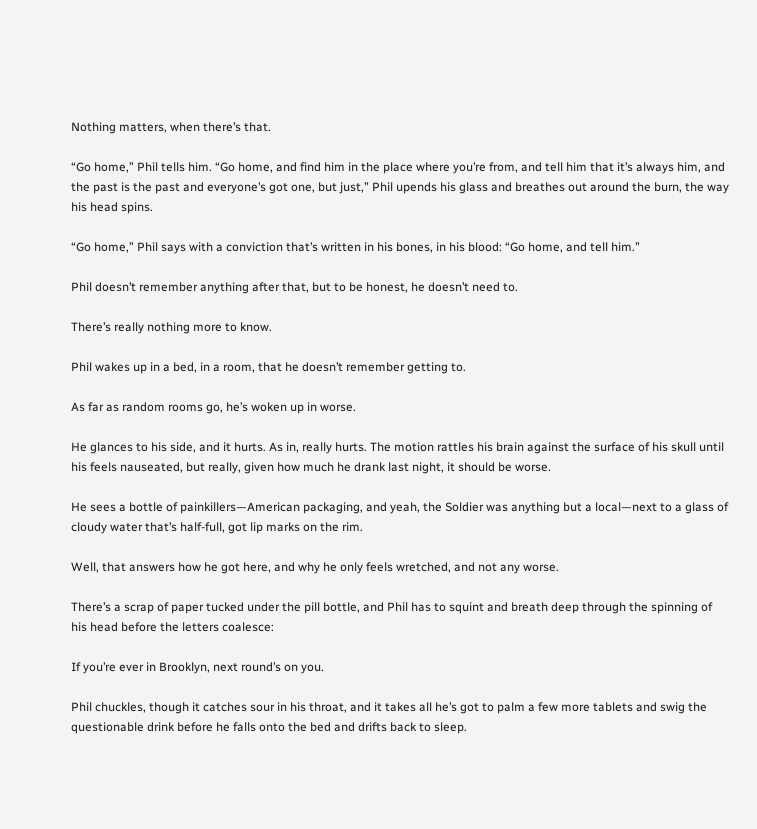Nothing matters, when there’s that.

“Go home,” Phil tells him. “Go home, and find him in the place where you’re from, and tell him that it’s always him, and the past is the past and everyone’s got one, but just,” Phil upends his glass and breathes out around the burn, the way his head spins.

“Go home,” Phil says with a conviction that’s written in his bones, in his blood: “Go home, and tell him.”

Phil doesn’t remember anything after that, but to be honest, he doesn’t need to.

There’s really nothing more to know.

Phil wakes up in a bed, in a room, that he doesn’t remember getting to.

As far as random rooms go, he’s woken up in worse.

He glances to his side, and it hurts. As in, really hurts. The motion rattles his brain against the surface of his skull until his feels nauseated, but really, given how much he drank last night, it should be worse.

He sees a bottle of painkillers—American packaging, and yeah, the Soldier was anything but a local—next to a glass of cloudy water that’s half-full, got lip marks on the rim.

Well, that answers how he got here, and why he only feels wretched, and not any worse.

There’s a scrap of paper tucked under the pill bottle, and Phil has to squint and breath deep through the spinning of his head before the letters coalesce:

If you’re ever in Brooklyn, next round’s on you.

Phil chuckles, though it catches sour in his throat, and it takes all he’s got to palm a few more tablets and swig the questionable drink before he falls onto the bed and drifts back to sleep.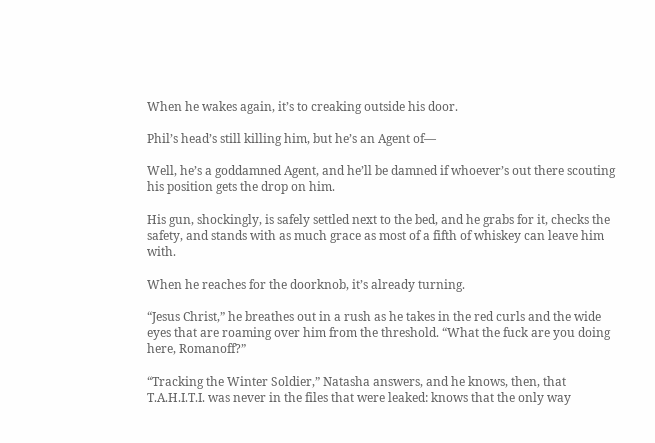When he wakes again, it’s to creaking outside his door.

Phil’s head’s still killing him, but he’s an Agent of—

Well, he’s a goddamned Agent, and he’ll be damned if whoever’s out there scouting his position gets the drop on him.

His gun, shockingly, is safely settled next to the bed, and he grabs for it, checks the safety, and stands with as much grace as most of a fifth of whiskey can leave him with.

When he reaches for the doorknob, it’s already turning.

“Jesus Christ,” he breathes out in a rush as he takes in the red curls and the wide eyes that are roaming over him from the threshold. “What the fuck are you doing here, Romanoff?”

“Tracking the Winter Soldier,” Natasha answers, and he knows, then, that T.A.H.I.T.I. was never in the files that were leaked: knows that the only way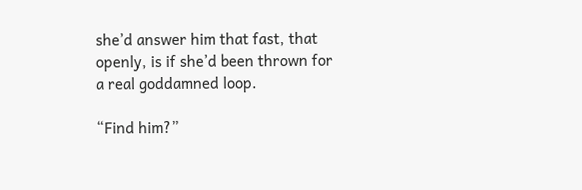she’d answer him that fast, that openly, is if she’d been thrown for a real goddamned loop.

“Find him?”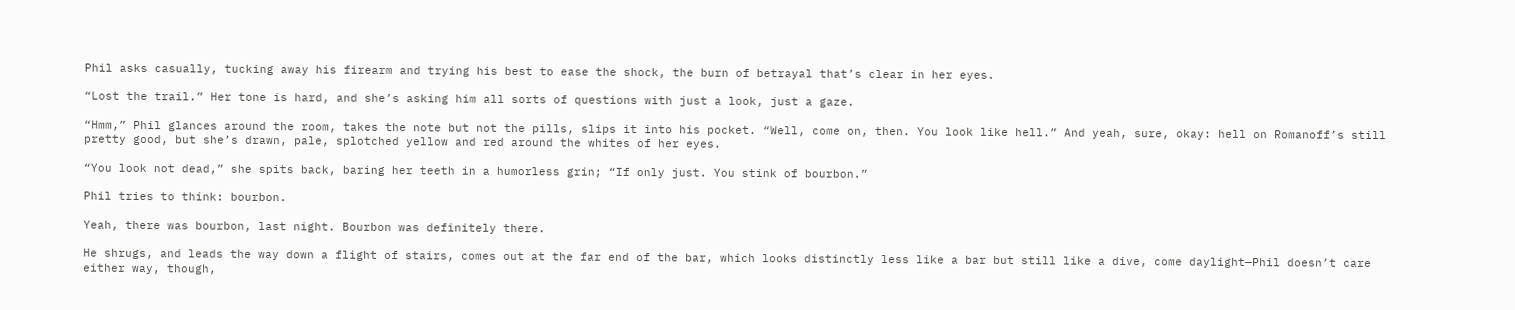Phil asks casually, tucking away his firearm and trying his best to ease the shock, the burn of betrayal that’s clear in her eyes.

“Lost the trail.” Her tone is hard, and she’s asking him all sorts of questions with just a look, just a gaze.

“Hmm,” Phil glances around the room, takes the note but not the pills, slips it into his pocket. “Well, come on, then. You look like hell.” And yeah, sure, okay: hell on Romanoff’s still pretty good, but she’s drawn, pale, splotched yellow and red around the whites of her eyes.

“You look not dead,” she spits back, baring her teeth in a humorless grin; “If only just. You stink of bourbon.”

Phil tries to think: bourbon.

Yeah, there was bourbon, last night. Bourbon was definitely there.

He shrugs, and leads the way down a flight of stairs, comes out at the far end of the bar, which looks distinctly less like a bar but still like a dive, come daylight—Phil doesn’t care either way, though,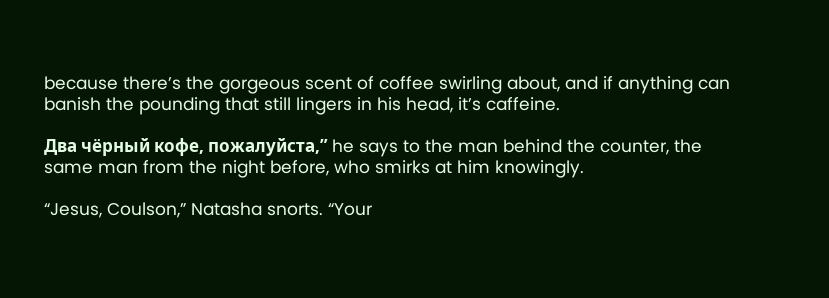because there’s the gorgeous scent of coffee swirling about, and if anything can banish the pounding that still lingers in his head, it’s caffeine.

Два чёрный кофе, пожалуйста,” he says to the man behind the counter, the same man from the night before, who smirks at him knowingly.

“Jesus, Coulson,” Natasha snorts. “Your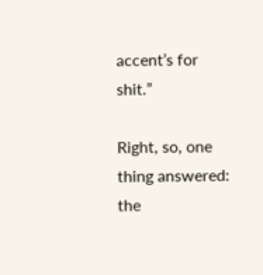accent’s for shit.”

Right, so, one thing answered: the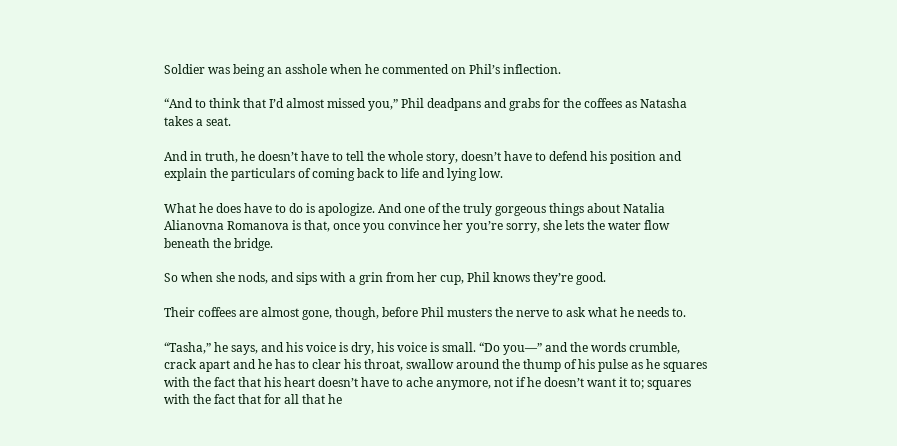Soldier was being an asshole when he commented on Phil’s inflection.

“And to think that I’d almost missed you,” Phil deadpans and grabs for the coffees as Natasha takes a seat.

And in truth, he doesn’t have to tell the whole story, doesn’t have to defend his position and explain the particulars of coming back to life and lying low.

What he does have to do is apologize. And one of the truly gorgeous things about Natalia Alianovna Romanova is that, once you convince her you’re sorry, she lets the water flow beneath the bridge.

So when she nods, and sips with a grin from her cup, Phil knows they’re good.

Their coffees are almost gone, though, before Phil musters the nerve to ask what he needs to.

“Tasha,” he says, and his voice is dry, his voice is small. “Do you—” and the words crumble, crack apart and he has to clear his throat, swallow around the thump of his pulse as he squares with the fact that his heart doesn’t have to ache anymore, not if he doesn’t want it to; squares with the fact that for all that he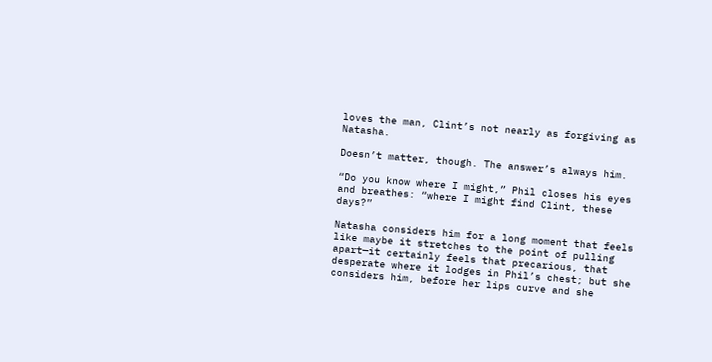loves the man, Clint’s not nearly as forgiving as Natasha.

Doesn’t matter, though. The answer’s always him.

“Do you know where I might,” Phil closes his eyes and breathes: “where I might find Clint, these days?”

Natasha considers him for a long moment that feels like maybe it stretches to the point of pulling apart—it certainly feels that precarious, that desperate where it lodges in Phil’s chest; but she considers him, before her lips curve and she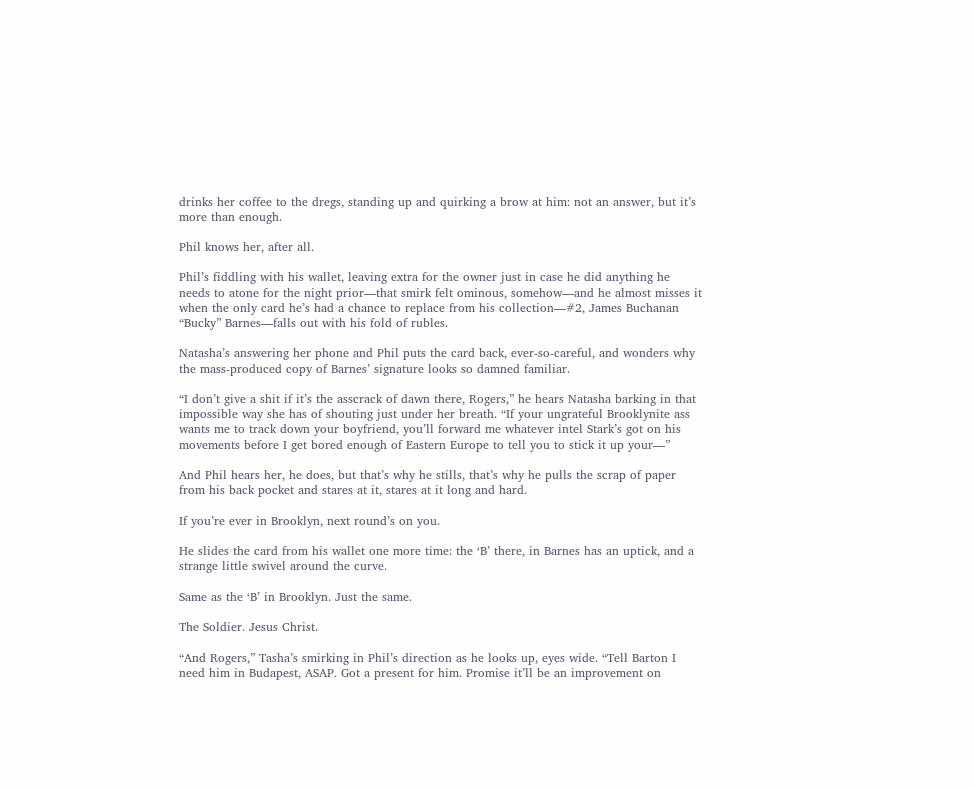drinks her coffee to the dregs, standing up and quirking a brow at him: not an answer, but it’s more than enough.

Phil knows her, after all.

Phil’s fiddling with his wallet, leaving extra for the owner just in case he did anything he needs to atone for the night prior—that smirk felt ominous, somehow—and he almost misses it when the only card he’s had a chance to replace from his collection—#2, James Buchanan “Bucky” Barnes—falls out with his fold of rubles.

Natasha’s answering her phone and Phil puts the card back, ever-so-careful, and wonders why the mass-produced copy of Barnes’ signature looks so damned familiar.

“I don’t give a shit if it’s the asscrack of dawn there, Rogers,” he hears Natasha barking in that impossible way she has of shouting just under her breath. “If your ungrateful Brooklynite ass wants me to track down your boyfriend, you’ll forward me whatever intel Stark’s got on his movements before I get bored enough of Eastern Europe to tell you to stick it up your—”

And Phil hears her, he does, but that’s why he stills, that’s why he pulls the scrap of paper from his back pocket and stares at it, stares at it long and hard.

If you’re ever in Brooklyn, next round’s on you.

He slides the card from his wallet one more time: the ‘B’ there, in Barnes has an uptick, and a strange little swivel around the curve.

Same as the ‘B’ in Brooklyn. Just the same.

The Soldier. Jesus Christ.

“And Rogers,” Tasha’s smirking in Phil’s direction as he looks up, eyes wide. “Tell Barton I need him in Budapest, ASAP. Got a present for him. Promise it’ll be an improvement on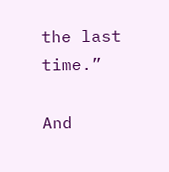the last time.”

And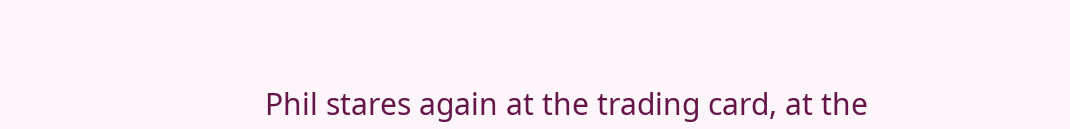Phil stares again at the trading card, at the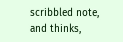scribbled note, and thinks,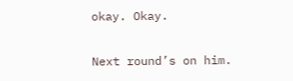okay. Okay.

Next round’s on him.